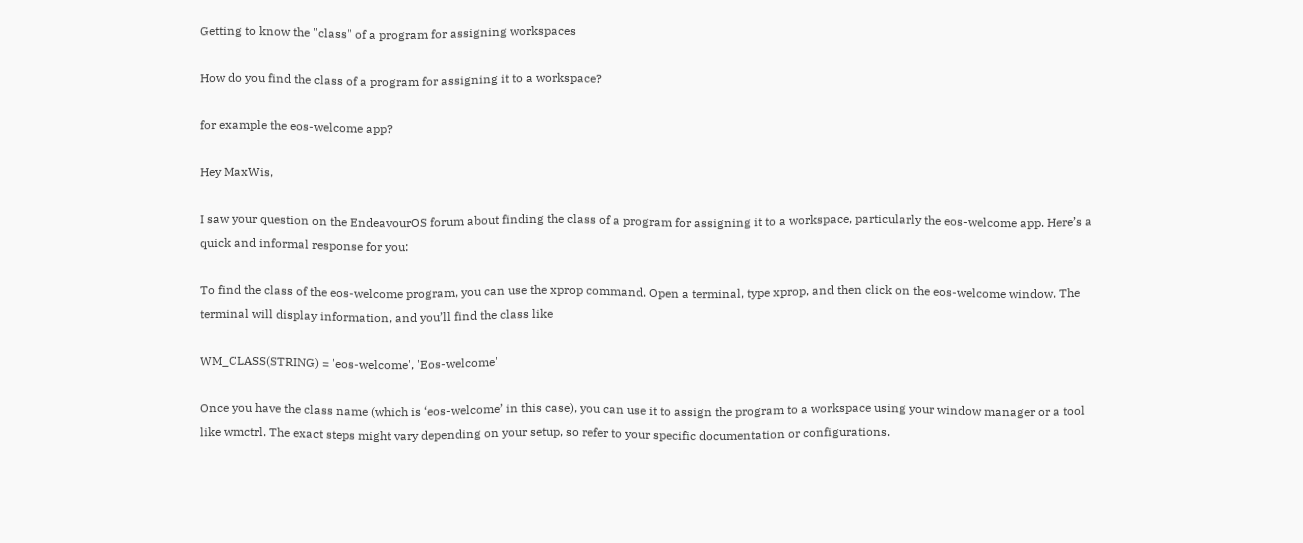Getting to know the "class" of a program for assigning workspaces

How do you find the class of a program for assigning it to a workspace?

for example the eos-welcome app?

Hey MaxWis,

I saw your question on the EndeavourOS forum about finding the class of a program for assigning it to a workspace, particularly the eos-welcome app. Here’s a quick and informal response for you:

To find the class of the eos-welcome program, you can use the xprop command. Open a terminal, type xprop, and then click on the eos-welcome window. The terminal will display information, and you’ll find the class like

WM_CLASS(STRING) = 'eos-welcome', 'Eos-welcome'

Once you have the class name (which is ‘eos-welcome’ in this case), you can use it to assign the program to a workspace using your window manager or a tool like wmctrl. The exact steps might vary depending on your setup, so refer to your specific documentation or configurations.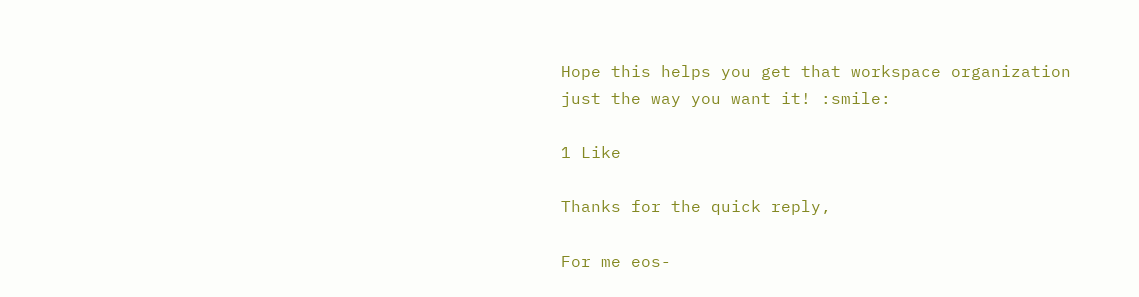Hope this helps you get that workspace organization just the way you want it! :smile:

1 Like

Thanks for the quick reply,

For me eos-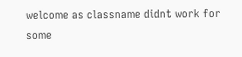welcome as classname didnt work for some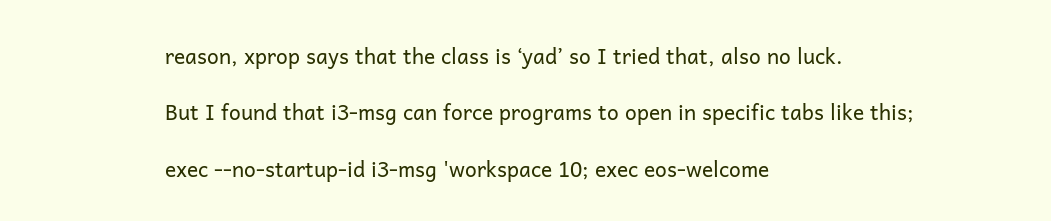reason, xprop says that the class is ‘yad’ so I tried that, also no luck.

But I found that i3-msg can force programs to open in specific tabs like this;

exec --no-startup-id i3-msg 'workspace 10; exec eos-welcome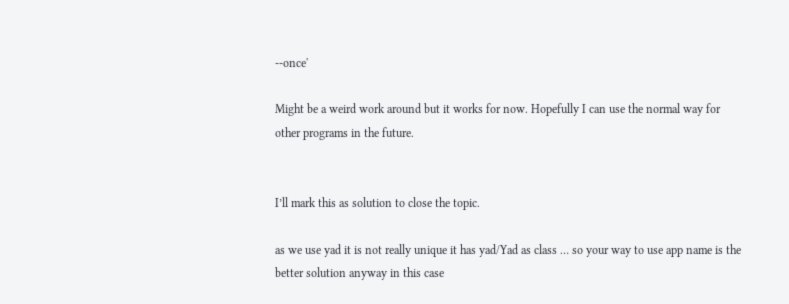--once'

Might be a weird work around but it works for now. Hopefully I can use the normal way for other programs in the future.


I’ll mark this as solution to close the topic.

as we use yad it is not really unique it has yad/Yad as class … so your way to use app name is the better solution anyway in this case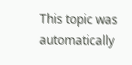This topic was automatically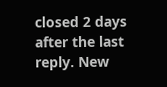closed 2 days after the last reply. New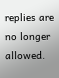replies are no longer allowed.